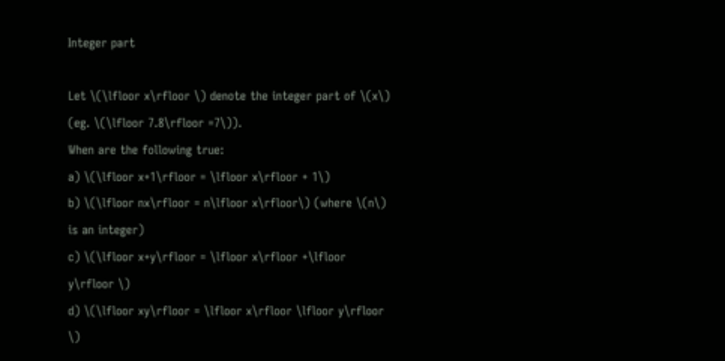Integer part

Let \(\lfloor x\rfloor \) denote the integer part of \(x\) (eg. \(\lfloor 7.8\rfloor =7\)).
When are the following true:
a) \(\lfloor x+1\rfloor = \lfloor x\rfloor + 1\)
b) \(\lfloor nx\rfloor = n\lfloor x\rfloor\) (where \(n\) is an integer)
c) \(\lfloor x+y\rfloor = \lfloor x\rfloor +\lfloor y\rfloor \)
d) \(\lfloor xy\rfloor = \lfloor x\rfloor \lfloor y\rfloor \)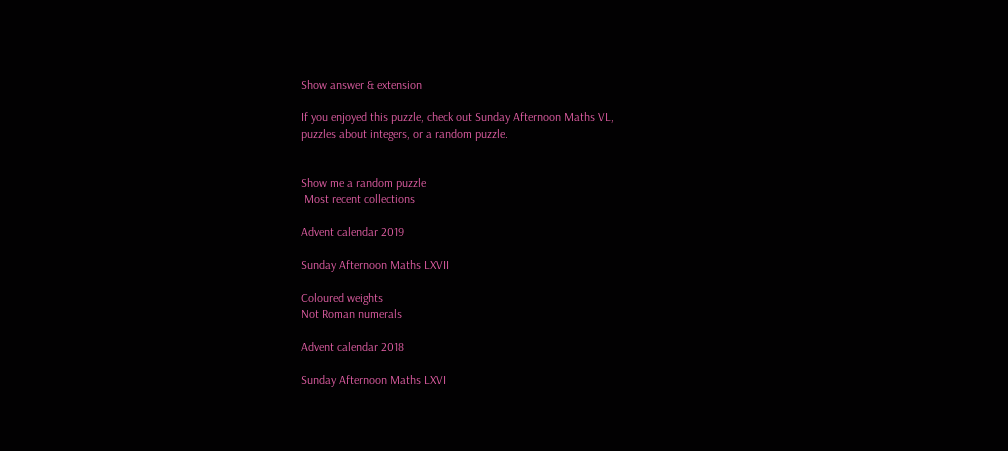Show answer & extension

If you enjoyed this puzzle, check out Sunday Afternoon Maths VL,
puzzles about integers, or a random puzzle.


Show me a random puzzle
 Most recent collections

Advent calendar 2019

Sunday Afternoon Maths LXVII

Coloured weights
Not Roman numerals

Advent calendar 2018

Sunday Afternoon Maths LXVI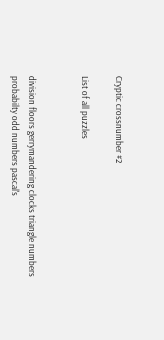Cryptic crossnumber #2

List of all puzzles


division floors gerrymandering clocks triangle numbers probabilty odd numbers pascal's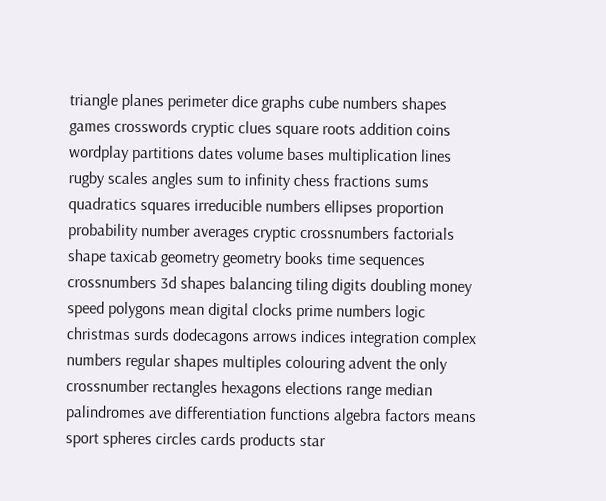triangle planes perimeter dice graphs cube numbers shapes games crosswords cryptic clues square roots addition coins wordplay partitions dates volume bases multiplication lines rugby scales angles sum to infinity chess fractions sums quadratics squares irreducible numbers ellipses proportion probability number averages cryptic crossnumbers factorials shape taxicab geometry geometry books time sequences crossnumbers 3d shapes balancing tiling digits doubling money speed polygons mean digital clocks prime numbers logic christmas surds dodecagons arrows indices integration complex numbers regular shapes multiples colouring advent the only crossnumber rectangles hexagons elections range median palindromes ave differentiation functions algebra factors means sport spheres circles cards products star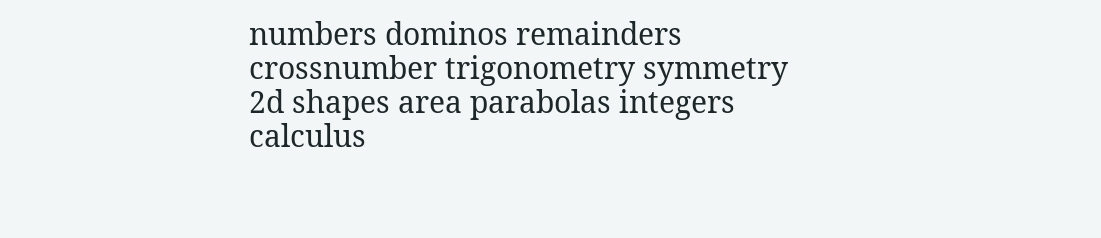numbers dominos remainders crossnumber trigonometry symmetry 2d shapes area parabolas integers calculus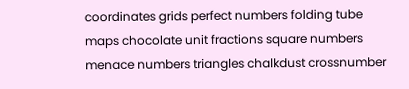coordinates grids perfect numbers folding tube maps chocolate unit fractions square numbers menace numbers triangles chalkdust crossnumber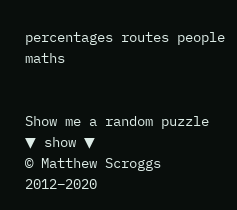percentages routes people maths


Show me a random puzzle
▼ show ▼
© Matthew Scroggs 2012–2020